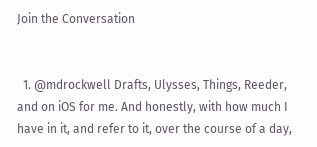Join the Conversation


  1. @mdrockwell Drafts, Ulysses, Things, Reeder, and on iOS for me. And honestly, with how much I have in it, and refer to it, over the course of a day,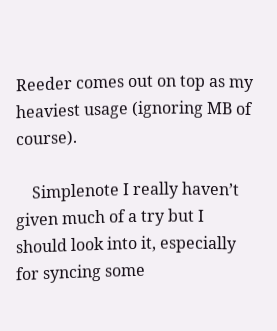Reeder comes out on top as my heaviest usage (ignoring MB of course).

    Simplenote I really haven’t given much of a try but I should look into it, especially for syncing some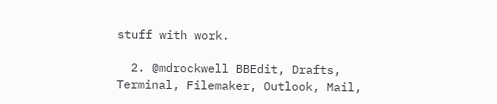stuff with work.

  2. @mdrockwell BBEdit, Drafts, Terminal, Filemaker, Outlook, Mail,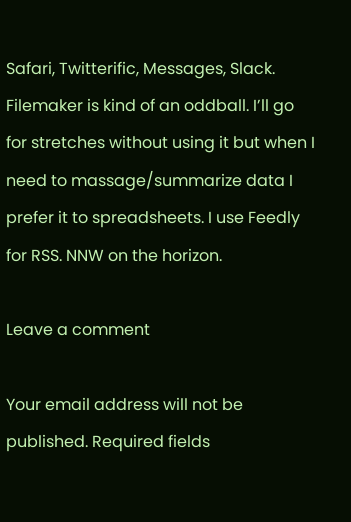Safari, Twitterific, Messages, Slack. Filemaker is kind of an oddball. I’ll go for stretches without using it but when I need to massage/summarize data I prefer it to spreadsheets. I use Feedly for RSS. NNW on the horizon.

Leave a comment

Your email address will not be published. Required fields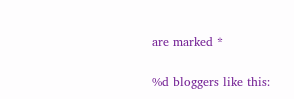are marked *

%d bloggers like this: